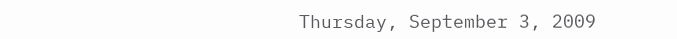Thursday, September 3, 2009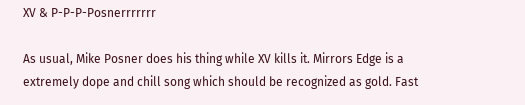XV & P-P-P-Posnerrrrrrr

As usual, Mike Posner does his thing while XV kills it. Mirrors Edge is a extremely dope and chill song which should be recognized as gold. Fast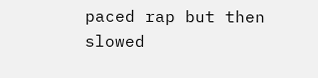paced rap but then slowed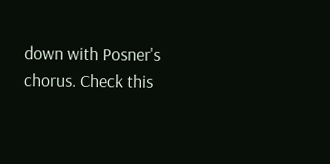down with Posner's chorus. Check this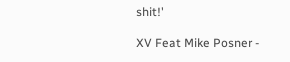shit!'

XV Feat Mike Posner -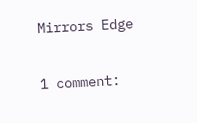Mirrors Edge

1 comment: